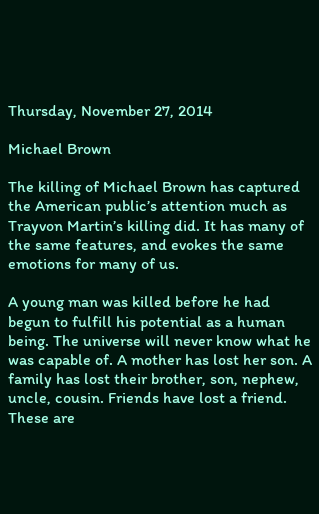Thursday, November 27, 2014

Michael Brown

The killing of Michael Brown has captured the American public’s attention much as Trayvon Martin’s killing did. It has many of the same features, and evokes the same emotions for many of us.

A young man was killed before he had begun to fulfill his potential as a human being. The universe will never know what he was capable of. A mother has lost her son. A family has lost their brother, son, nephew, uncle, cousin. Friends have lost a friend. These are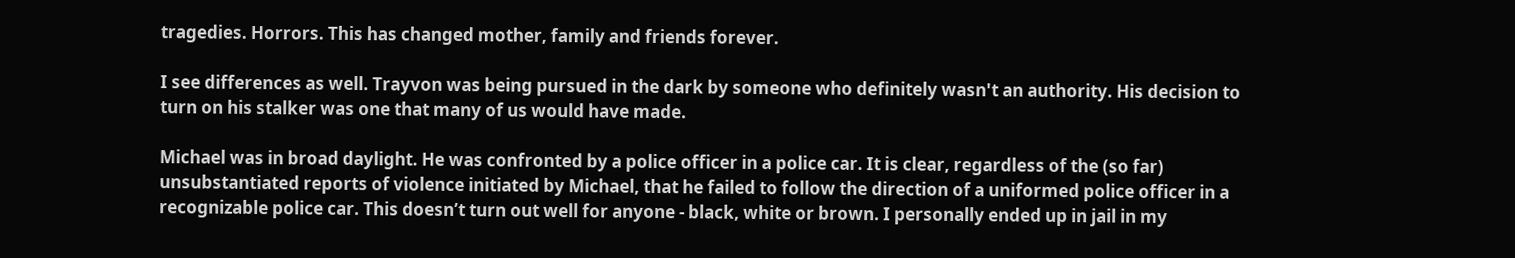tragedies. Horrors. This has changed mother, family and friends forever.

I see differences as well. Trayvon was being pursued in the dark by someone who definitely wasn't an authority. His decision to turn on his stalker was one that many of us would have made.

Michael was in broad daylight. He was confronted by a police officer in a police car. It is clear, regardless of the (so far) unsubstantiated reports of violence initiated by Michael, that he failed to follow the direction of a uniformed police officer in a recognizable police car. This doesn’t turn out well for anyone - black, white or brown. I personally ended up in jail in my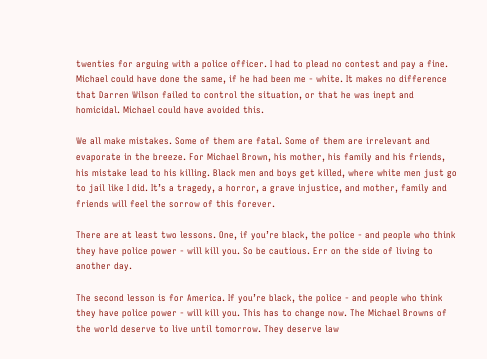twenties for arguing with a police officer. I had to plead no contest and pay a fine. Michael could have done the same, if he had been me - white. It makes no difference that Darren Wilson failed to control the situation, or that he was inept and homicidal. Michael could have avoided this.

We all make mistakes. Some of them are fatal. Some of them are irrelevant and evaporate in the breeze. For Michael Brown, his mother, his family and his friends, his mistake lead to his killing. Black men and boys get killed, where white men just go to jail like I did. It’s a tragedy, a horror, a grave injustice, and mother, family and friends will feel the sorrow of this forever.

There are at least two lessons. One, if you’re black, the police - and people who think they have police power - will kill you. So be cautious. Err on the side of living to another day.

The second lesson is for America. If you’re black, the police - and people who think they have police power - will kill you. This has to change now. The Michael Browns of the world deserve to live until tomorrow. They deserve law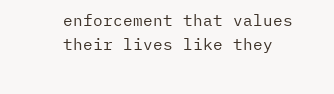enforcement that values their lives like they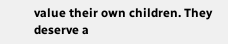value their own children. They deserve a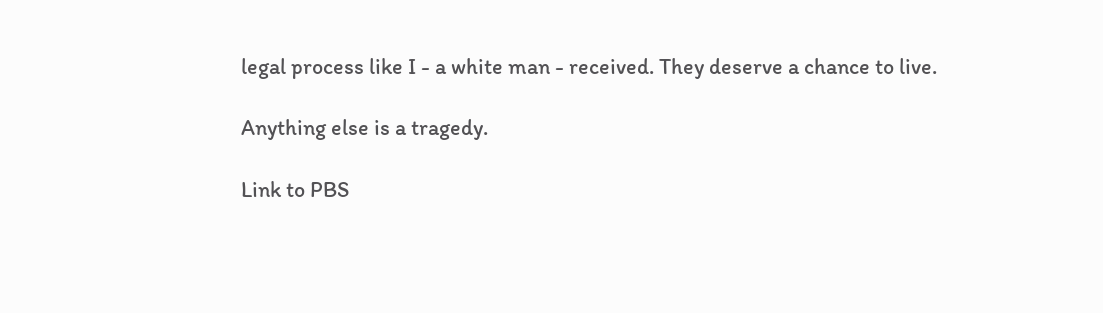legal process like I - a white man - received. They deserve a chance to live.

Anything else is a tragedy.

Link to PBS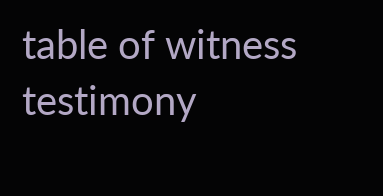table of witness testimony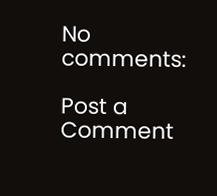No comments:

Post a Comment